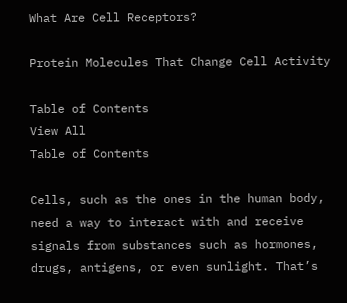What Are Cell Receptors?

Protein Molecules That Change Cell Activity

Table of Contents
View All
Table of Contents

Cells, such as the ones in the human body, need a way to interact with and receive signals from substances such as hormones, drugs, antigens, or even sunlight. That’s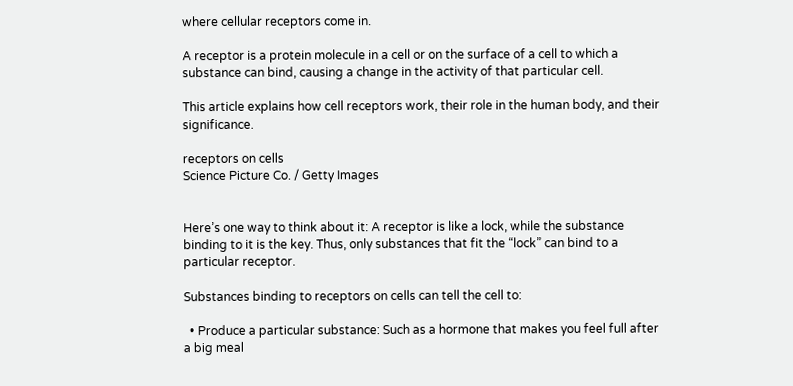where cellular receptors come in.

A receptor is a protein molecule in a cell or on the surface of a cell to which a substance can bind, causing a change in the activity of that particular cell.

This article explains how cell receptors work, their role in the human body, and their significance.

receptors on cells
Science Picture Co. / Getty Images


Here’s one way to think about it: A receptor is like a lock, while the substance binding to it is the key. Thus, only substances that fit the “lock” can bind to a particular receptor.

Substances binding to receptors on cells can tell the cell to:

  • Produce a particular substance: Such as a hormone that makes you feel full after a big meal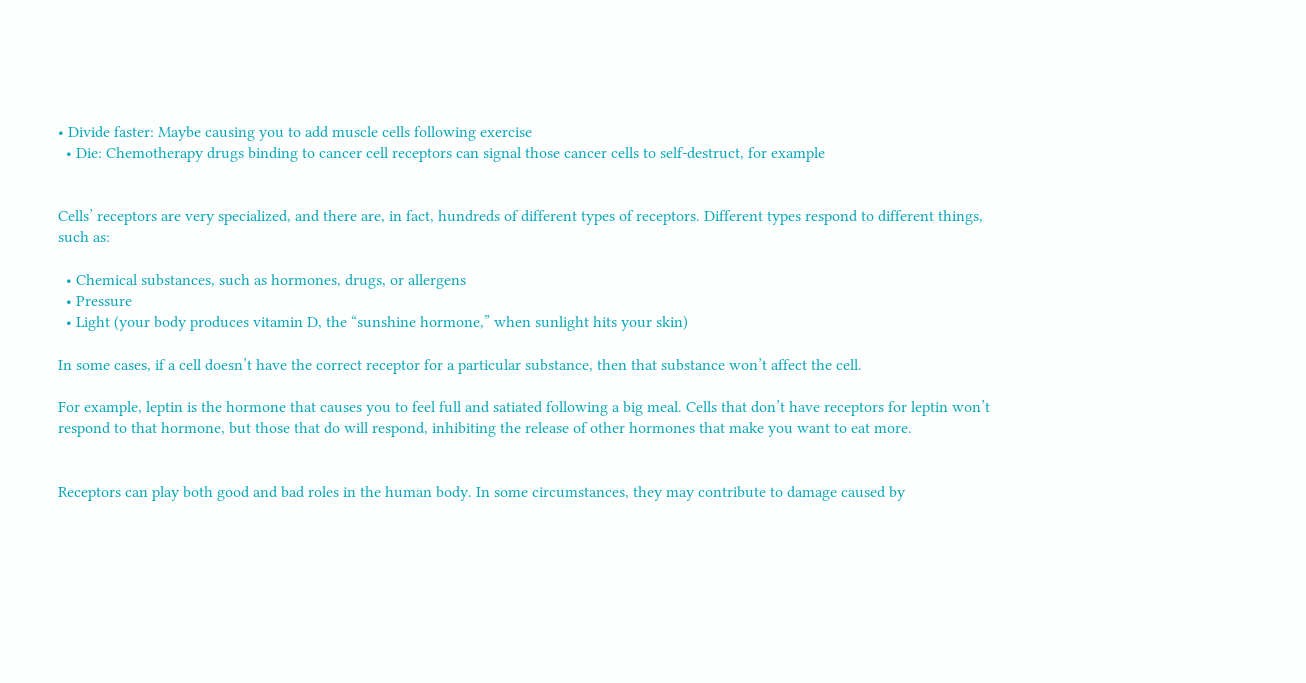• Divide faster: Maybe causing you to add muscle cells following exercise
  • Die: Chemotherapy drugs binding to cancer cell receptors can signal those cancer cells to self-destruct, for example


Cells’ receptors are very specialized, and there are, in fact, hundreds of different types of receptors. Different types respond to different things, such as:

  • Chemical substances, such as hormones, drugs, or allergens
  • Pressure
  • Light (your body produces vitamin D, the “sunshine hormone,” when sunlight hits your skin)

In some cases, if a cell doesn’t have the correct receptor for a particular substance, then that substance won’t affect the cell.

For example, leptin is the hormone that causes you to feel full and satiated following a big meal. Cells that don’t have receptors for leptin won’t respond to that hormone, but those that do will respond, inhibiting the release of other hormones that make you want to eat more.


Receptors can play both good and bad roles in the human body. In some circumstances, they may contribute to damage caused by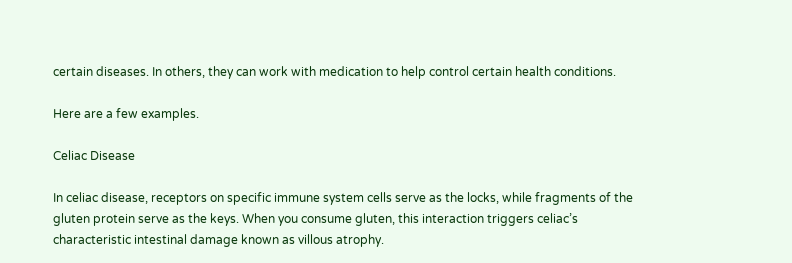certain diseases. In others, they can work with medication to help control certain health conditions.

Here are a few examples.

Celiac Disease

In celiac disease, receptors on specific immune system cells serve as the locks, while fragments of the gluten protein serve as the keys. When you consume gluten, this interaction triggers celiac’s characteristic intestinal damage known as villous atrophy.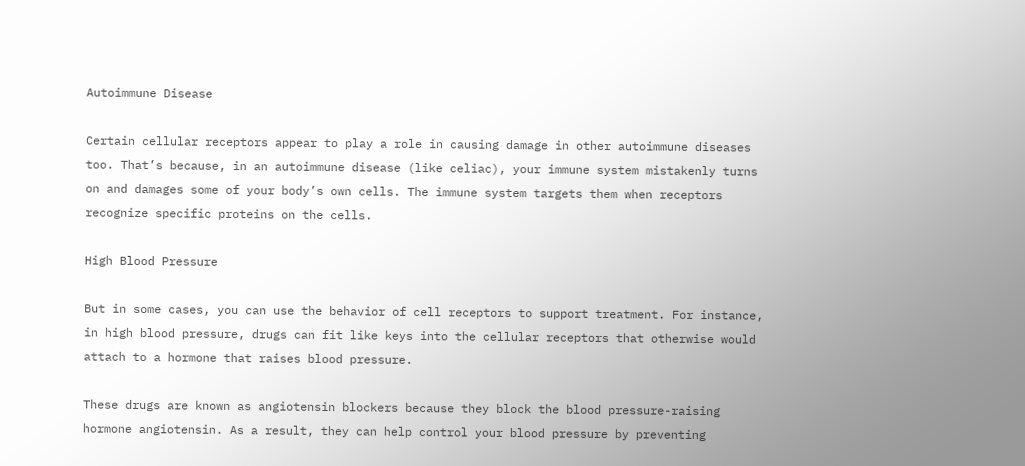Autoimmune Disease

Certain cellular receptors appear to play a role in causing damage in other autoimmune diseases too. That’s because, in an autoimmune disease (like celiac), your immune system mistakenly turns on and damages some of your body’s own cells. The immune system targets them when receptors recognize specific proteins on the cells.

High Blood Pressure

But in some cases, you can use the behavior of cell receptors to support treatment. For instance, in high blood pressure, drugs can fit like keys into the cellular receptors that otherwise would attach to a hormone that raises blood pressure.

These drugs are known as angiotensin blockers because they block the blood pressure-raising hormone angiotensin. As a result, they can help control your blood pressure by preventing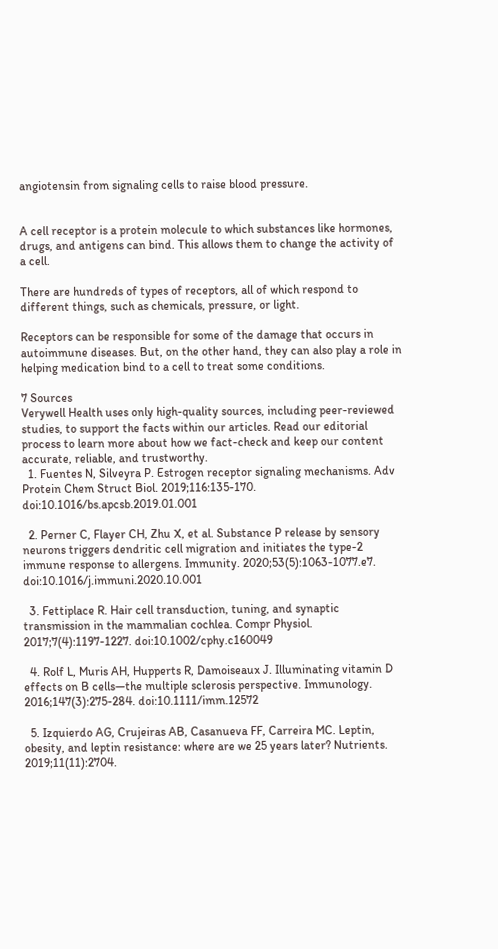angiotensin from signaling cells to raise blood pressure.


A cell receptor is a protein molecule to which substances like hormones, drugs, and antigens can bind. This allows them to change the activity of a cell.

There are hundreds of types of receptors, all of which respond to different things, such as chemicals, pressure, or light.

Receptors can be responsible for some of the damage that occurs in autoimmune diseases. But, on the other hand, they can also play a role in helping medication bind to a cell to treat some conditions.

7 Sources
Verywell Health uses only high-quality sources, including peer-reviewed studies, to support the facts within our articles. Read our editorial process to learn more about how we fact-check and keep our content accurate, reliable, and trustworthy.
  1. Fuentes N, Silveyra P. Estrogen receptor signaling mechanisms. Adv Protein Chem Struct Biol. 2019;116:135-170. doi:10.1016/bs.apcsb.2019.01.001

  2. Perner C, Flayer CH, Zhu X, et al. Substance P release by sensory neurons triggers dendritic cell migration and initiates the type-2 immune response to allergens. Immunity. 2020;53(5):1063-1077.e7. doi:10.1016/j.immuni.2020.10.001

  3. Fettiplace R. Hair cell transduction, tuning, and synaptic transmission in the mammalian cochlea. Compr Physiol. 2017;7(4):1197-1227. doi:10.1002/cphy.c160049

  4. Rolf L, Muris AH, Hupperts R, Damoiseaux J. Illuminating vitamin D effects on B cells—the multiple sclerosis perspective. Immunology. 2016;147(3):275-284. doi:10.1111/imm.12572

  5. Izquierdo AG, Crujeiras AB, Casanueva FF, Carreira MC. Leptin, obesity, and leptin resistance: where are we 25 years later? Nutrients. 2019;11(11):2704.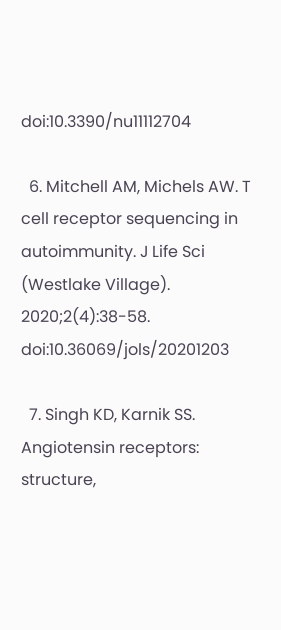doi:10.3390/nu11112704

  6. Mitchell AM, Michels AW. T cell receptor sequencing in autoimmunity. J Life Sci (Westlake Village). 2020;2(4):38-58. doi:10.36069/jols/20201203

  7. Singh KD, Karnik SS. Angiotensin receptors: structure,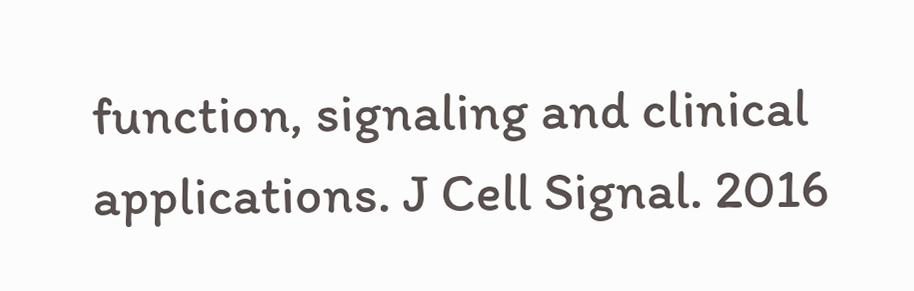function, signaling and clinical applications. J Cell Signal. 2016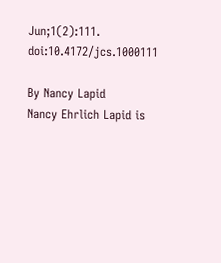Jun;1(2):111. doi:10.4172/jcs.1000111

By Nancy Lapid
Nancy Ehrlich Lapid is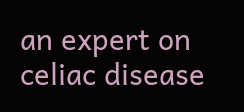an expert on celiac disease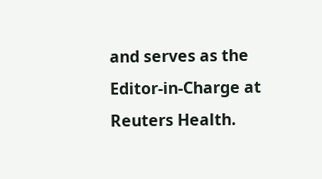and serves as the Editor-in-Charge at Reuters Health.